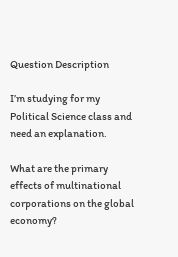Question Description

I’m studying for my Political Science class and need an explanation.

What are the primary effects of multinational corporations on the global economy?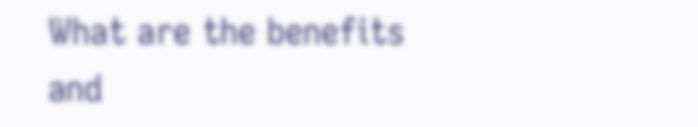What are the benefits and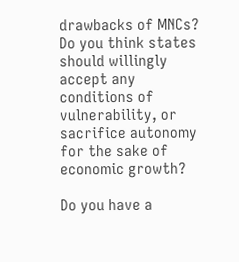drawbacks of MNCs? Do you think states should willingly accept any conditions of vulnerability, or sacrifice autonomy for the sake of economic growth?

Do you have a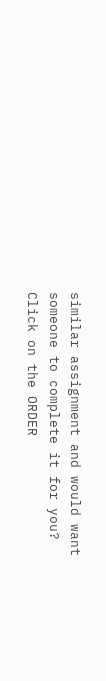similar assignment and would want someone to complete it for you? Click on the ORDER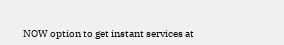NOW option to get instant services at